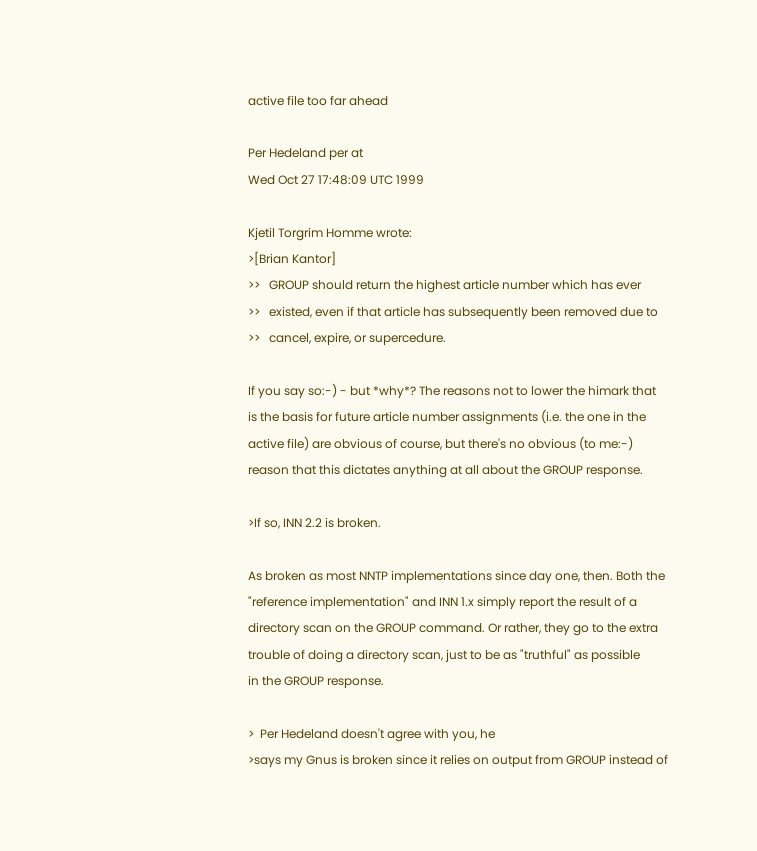active file too far ahead

Per Hedeland per at
Wed Oct 27 17:48:09 UTC 1999

Kjetil Torgrim Homme wrote:
>[Brian Kantor]
>>   GROUP should return the highest article number which has ever
>>   existed, even if that article has subsequently been removed due to
>>   cancel, expire, or supercedure.

If you say so:-) - but *why*? The reasons not to lower the himark that
is the basis for future article number assignments (i.e. the one in the
active file) are obvious of course, but there's no obvious (to me:-)
reason that this dictates anything at all about the GROUP response.

>If so, INN 2.2 is broken.

As broken as most NNTP implementations since day one, then. Both the
"reference implementation" and INN 1.x simply report the result of a
directory scan on the GROUP command. Or rather, they go to the extra
trouble of doing a directory scan, just to be as "truthful" as possible
in the GROUP response.

>  Per Hedeland doesn't agree with you, he
>says my Gnus is broken since it relies on output from GROUP instead of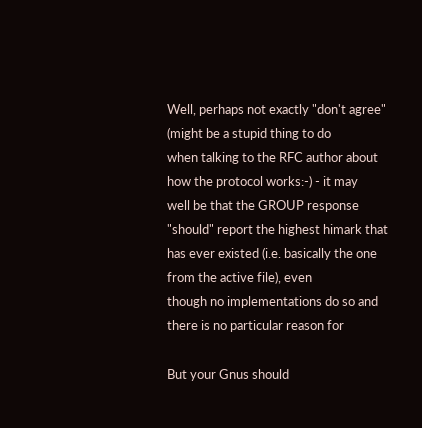Well, perhaps not exactly "don't agree" (might be a stupid thing to do
when talking to the RFC author about how the protocol works:-) - it may
well be that the GROUP response "should" report the highest himark that
has ever existed (i.e. basically the one from the active file), even
though no implementations do so and there is no particular reason for

But your Gnus should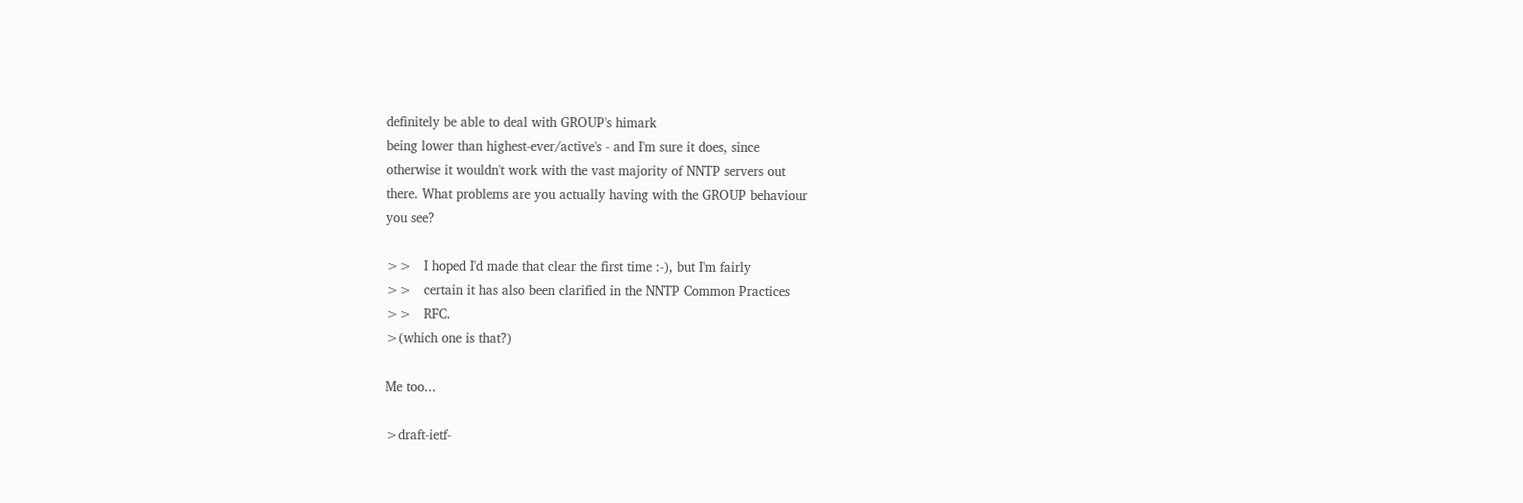definitely be able to deal with GROUP's himark
being lower than highest-ever/active's - and I'm sure it does, since
otherwise it wouldn't work with the vast majority of NNTP servers out
there. What problems are you actually having with the GROUP behaviour
you see?

>>   I hoped I'd made that clear the first time :-), but I'm fairly
>>   certain it has also been clarified in the NNTP Common Practices
>>   RFC.
>(which one is that?)

Me too...

>draft-ietf-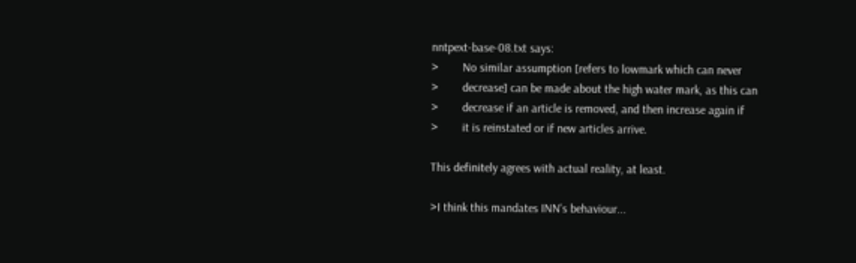nntpext-base-08.txt says:
>        No similar assumption [refers to lowmark which can never
>        decrease] can be made about the high water mark, as this can
>        decrease if an article is removed, and then increase again if
>        it is reinstated or if new articles arrive.

This definitely agrees with actual reality, at least.

>I think this mandates INN's behaviour...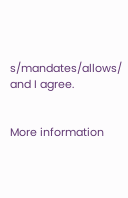s/mandates/allows/ and I agree.


More information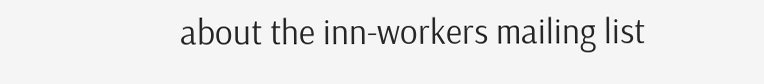about the inn-workers mailing list